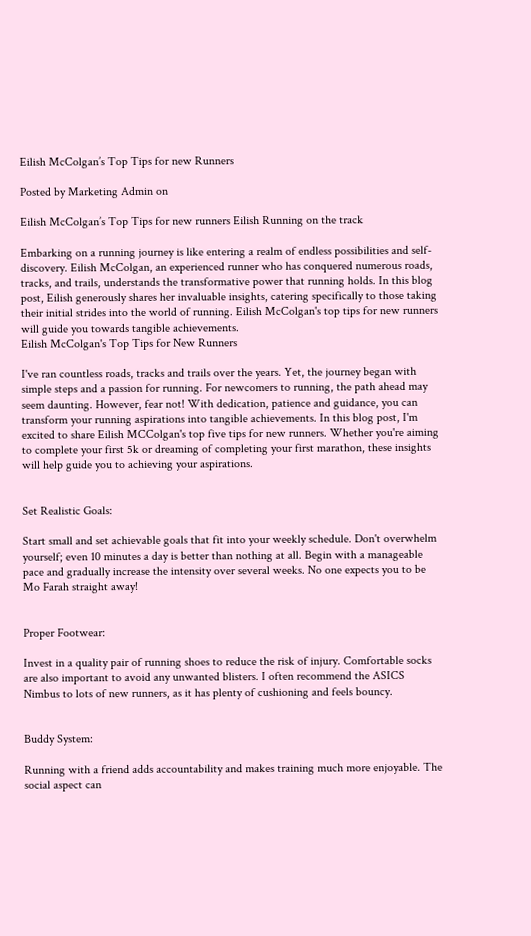Eilish McColgan’s Top Tips for new Runners

Posted by Marketing Admin on

Eilish McColgan’s Top Tips for new runners Eilish Running on the track

Embarking on a running journey is like entering a realm of endless possibilities and self-discovery. Eilish McColgan, an experienced runner who has conquered numerous roads, tracks, and trails, understands the transformative power that running holds. In this blog post, Eilish generously shares her invaluable insights, catering specifically to those taking their initial strides into the world of running. Eilish McColgan's top tips for new runners will guide you towards tangible achievements.
Eilish McColgan's Top Tips for New Runners

I've ran countless roads, tracks and trails over the years. Yet, the journey began with simple steps and a passion for running. For newcomers to running, the path ahead may seem daunting. However, fear not! With dedication, patience and guidance, you can transform your running aspirations into tangible achievements. In this blog post, I'm excited to share Eilish MCColgan's top five tips for new runners. Whether you're aiming to complete your first 5k or dreaming of completing your first marathon, these insights will help guide you to achieving your aspirations.


Set Realistic Goals:

Start small and set achievable goals that fit into your weekly schedule. Don't overwhelm yourself; even 10 minutes a day is better than nothing at all. Begin with a manageable pace and gradually increase the intensity over several weeks. No one expects you to be Mo Farah straight away!


Proper Footwear:

Invest in a quality pair of running shoes to reduce the risk of injury. Comfortable socks are also important to avoid any unwanted blisters. I often recommend the ASICS Nimbus to lots of new runners, as it has plenty of cushioning and feels bouncy.


Buddy System:

Running with a friend adds accountability and makes training much more enjoyable. The social aspect can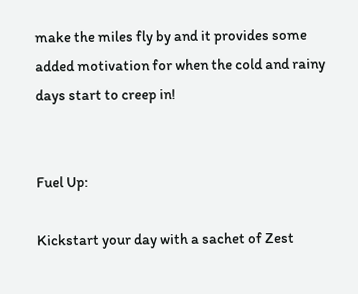make the miles fly by and it provides some added motivation for when the cold and rainy days start to creep in!


Fuel Up:

Kickstart your day with a sachet of Zest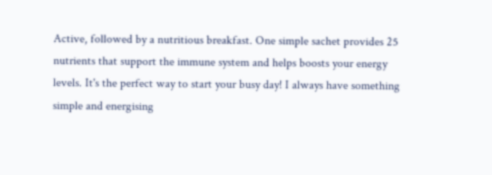Active, followed by a nutritious breakfast. One simple sachet provides 25 nutrients that support the immune system and helps boosts your energy levels. It's the perfect way to start your busy day! I always have something simple and energising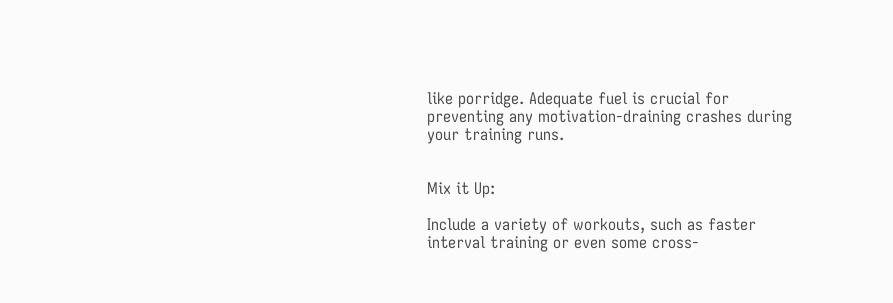like porridge. Adequate fuel is crucial for preventing any motivation-draining crashes during your training runs.


Mix it Up:

Include a variety of workouts, such as faster interval training or even some cross-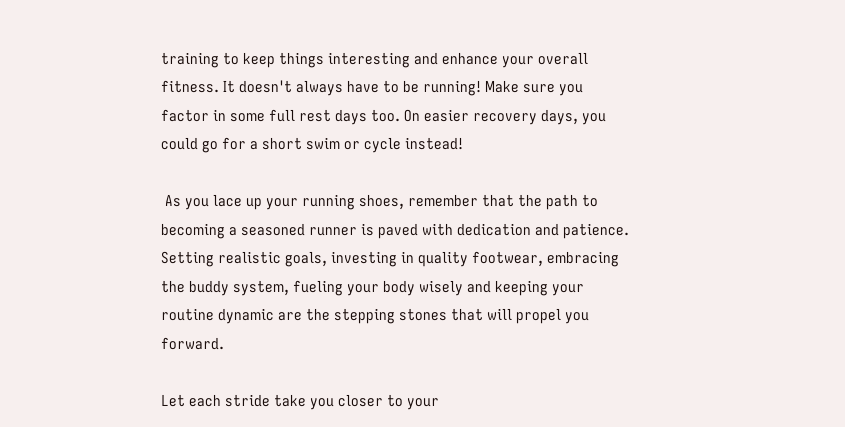training to keep things interesting and enhance your overall fitness. It doesn't always have to be running! Make sure you factor in some full rest days too. On easier recovery days, you could go for a short swim or cycle instead!

 As you lace up your running shoes, remember that the path to becoming a seasoned runner is paved with dedication and patience. Setting realistic goals, investing in quality footwear, embracing the buddy system, fueling your body wisely and keeping your routine dynamic are the stepping stones that will propel you forward.

Let each stride take you closer to your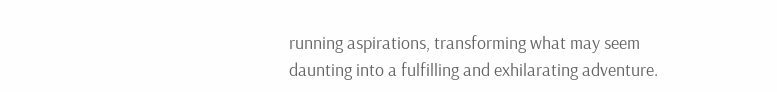running aspirations, transforming what may seem daunting into a fulfilling and exhilarating adventure.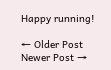Happy running!

← Older Post Newer Post →